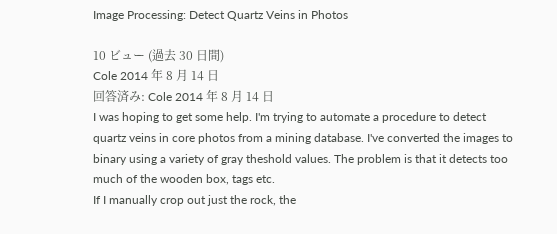Image Processing: Detect Quartz Veins in Photos

10 ビュー (過去 30 日間)
Cole 2014 年 8 月 14 日
回答済み: Cole 2014 年 8 月 14 日
I was hoping to get some help. I'm trying to automate a procedure to detect quartz veins in core photos from a mining database. I've converted the images to binary using a variety of gray theshold values. The problem is that it detects too much of the wooden box, tags etc.
If I manually crop out just the rock, the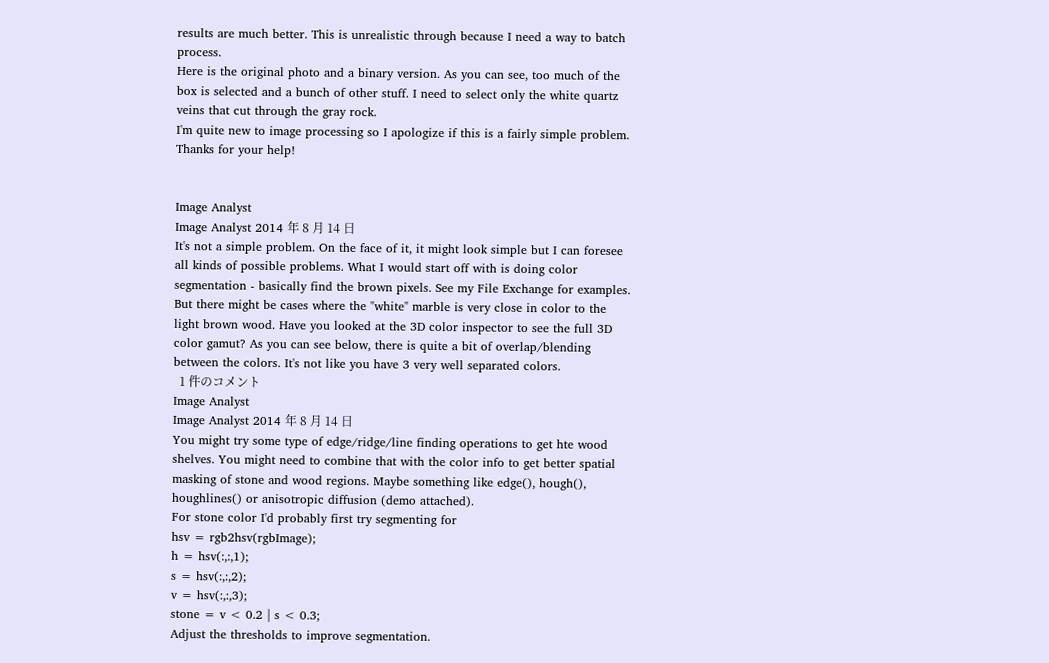results are much better. This is unrealistic through because I need a way to batch process.
Here is the original photo and a binary version. As you can see, too much of the box is selected and a bunch of other stuff. I need to select only the white quartz veins that cut through the gray rock.
I'm quite new to image processing so I apologize if this is a fairly simple problem.
Thanks for your help!


Image Analyst
Image Analyst 2014 年 8 月 14 日
It's not a simple problem. On the face of it, it might look simple but I can foresee all kinds of possible problems. What I would start off with is doing color segmentation - basically find the brown pixels. See my File Exchange for examples.
But there might be cases where the "white" marble is very close in color to the light brown wood. Have you looked at the 3D color inspector to see the full 3D color gamut? As you can see below, there is quite a bit of overlap/blending between the colors. It's not like you have 3 very well separated colors.
  1 件のコメント
Image Analyst
Image Analyst 2014 年 8 月 14 日
You might try some type of edge/ridge/line finding operations to get hte wood shelves. You might need to combine that with the color info to get better spatial masking of stone and wood regions. Maybe something like edge(), hough(), houghlines() or anisotropic diffusion (demo attached).
For stone color I'd probably first try segmenting for
hsv = rgb2hsv(rgbImage);
h = hsv(:,:,1);
s = hsv(:,:,2);
v = hsv(:,:,3);
stone = v < 0.2 | s < 0.3;
Adjust the thresholds to improve segmentation.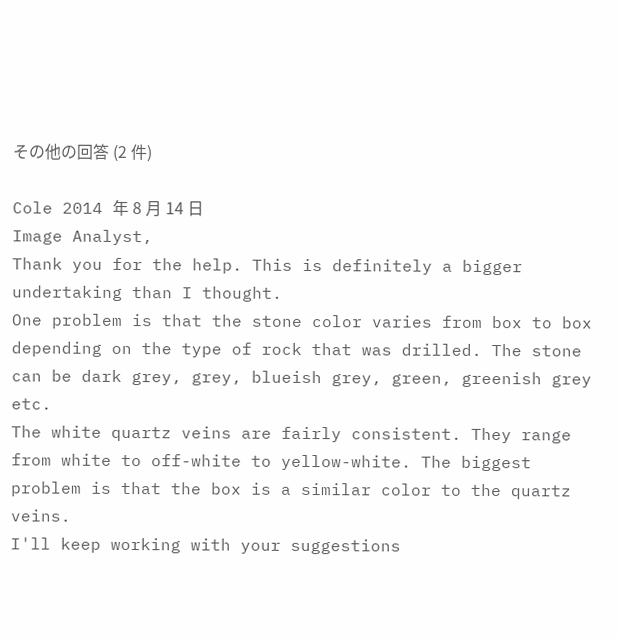その他の回答 (2 件)

Cole 2014 年 8 月 14 日
Image Analyst,
Thank you for the help. This is definitely a bigger undertaking than I thought.
One problem is that the stone color varies from box to box depending on the type of rock that was drilled. The stone can be dark grey, grey, blueish grey, green, greenish grey etc.
The white quartz veins are fairly consistent. They range from white to off-white to yellow-white. The biggest problem is that the box is a similar color to the quartz veins.
I'll keep working with your suggestions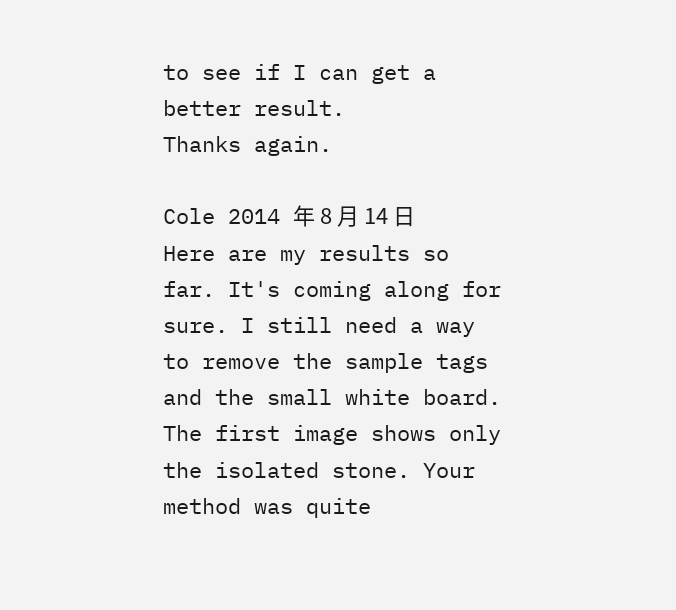to see if I can get a better result.
Thanks again.

Cole 2014 年 8 月 14 日
Here are my results so far. It's coming along for sure. I still need a way to remove the sample tags and the small white board.
The first image shows only the isolated stone. Your method was quite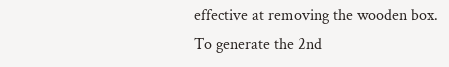effective at removing the wooden box.
To generate the 2nd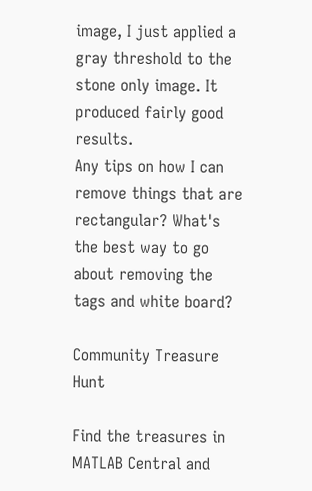image, I just applied a gray threshold to the stone only image. It produced fairly good results.
Any tips on how I can remove things that are rectangular? What's the best way to go about removing the tags and white board?

Community Treasure Hunt

Find the treasures in MATLAB Central and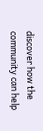discover how the community can help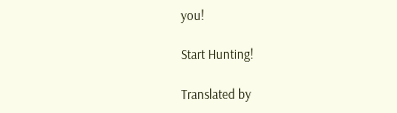you!

Start Hunting!

Translated by